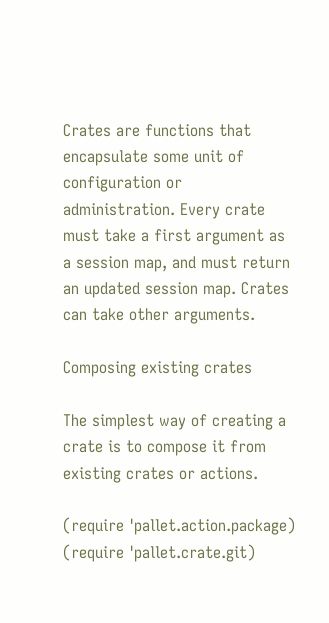Crates are functions that encapsulate some unit of configuration or administration. Every crate must take a first argument as a session map, and must return an updated session map. Crates can take other arguments.

Composing existing crates

The simplest way of creating a crate is to compose it from existing crates or actions.

(require 'pallet.action.package)
(require 'pallet.crate.git)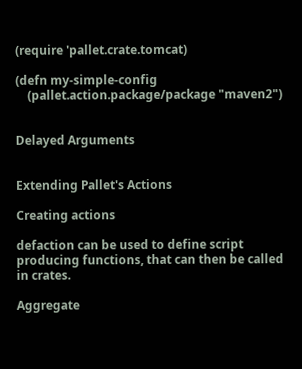(require 'pallet.crate.tomcat)

(defn my-simple-config
    (pallet.action.package/package "maven2")


Delayed Arguments


Extending Pallet's Actions

Creating actions

defaction can be used to define script producing functions, that can then be called in crates.

Aggregate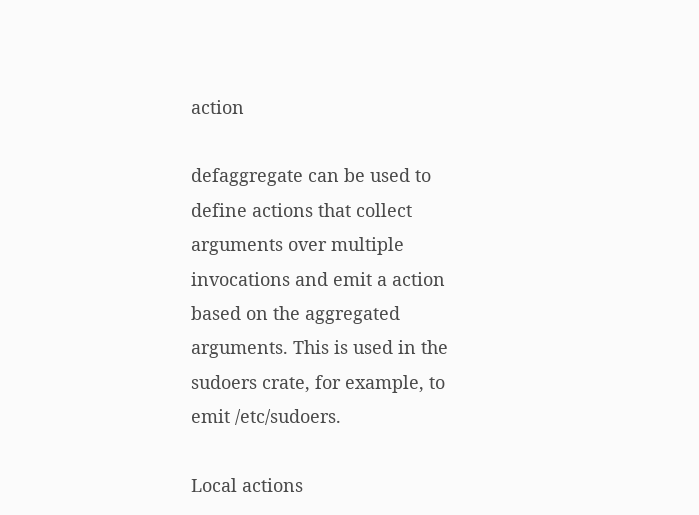action

defaggregate can be used to define actions that collect arguments over multiple invocations and emit a action based on the aggregated arguments. This is used in the sudoers crate, for example, to emit /etc/sudoers.

Local actions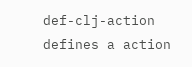def-clj-action defines a action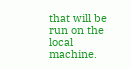that will be run on the local machine.